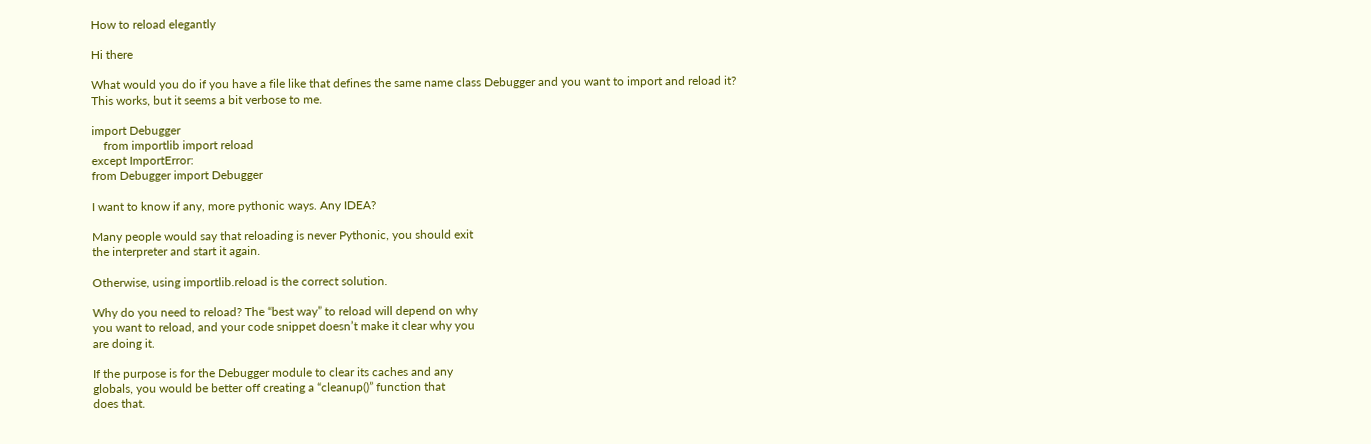How to reload elegantly

Hi there

What would you do if you have a file like that defines the same name class Debugger and you want to import and reload it?
This works, but it seems a bit verbose to me.

import Debugger
    from importlib import reload
except ImportError:
from Debugger import Debugger

I want to know if any, more pythonic ways. Any IDEA?

Many people would say that reloading is never Pythonic, you should exit
the interpreter and start it again.

Otherwise, using importlib.reload is the correct solution.

Why do you need to reload? The “best way” to reload will depend on why
you want to reload, and your code snippet doesn’t make it clear why you
are doing it.

If the purpose is for the Debugger module to clear its caches and any
globals, you would be better off creating a “cleanup()” function that
does that.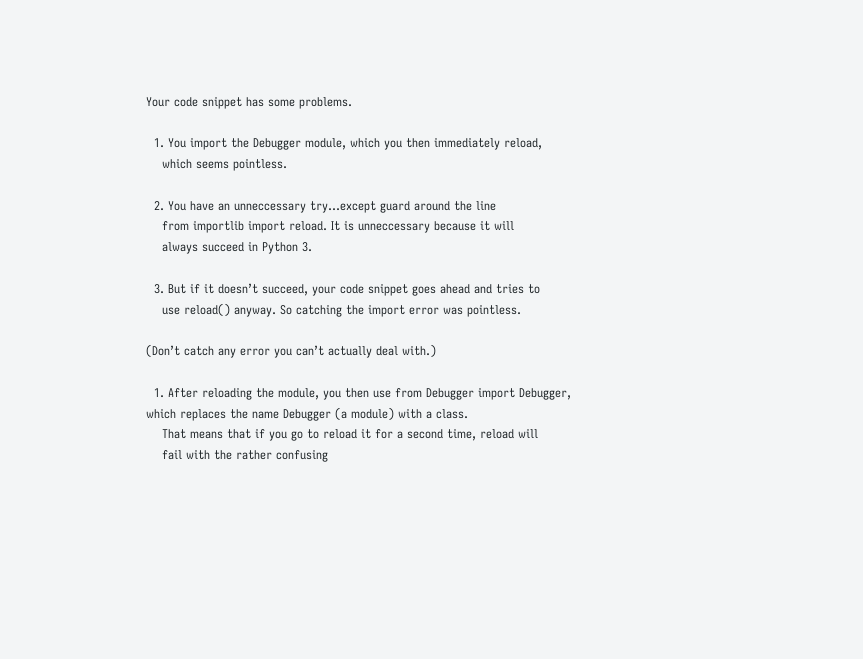Your code snippet has some problems.

  1. You import the Debugger module, which you then immediately reload,
    which seems pointless.

  2. You have an unneccessary try…except guard around the line
    from importlib import reload. It is unneccessary because it will
    always succeed in Python 3.

  3. But if it doesn’t succeed, your code snippet goes ahead and tries to
    use reload() anyway. So catching the import error was pointless.

(Don’t catch any error you can’t actually deal with.)

  1. After reloading the module, you then use from Debugger import Debugger, which replaces the name Debugger (a module) with a class.
    That means that if you go to reload it for a second time, reload will
    fail with the rather confusing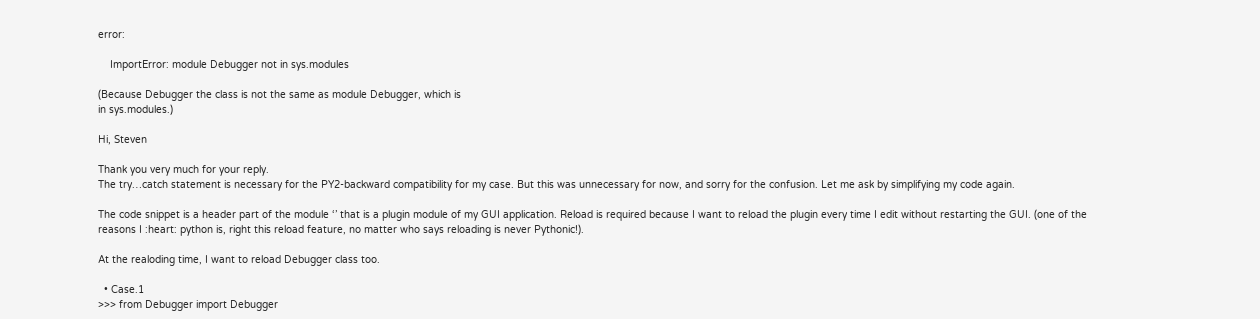error:

    ImportError: module Debugger not in sys.modules

(Because Debugger the class is not the same as module Debugger, which is
in sys.modules.)

Hi, Steven

Thank you very much for your reply.
The try…catch statement is necessary for the PY2-backward compatibility for my case. But this was unnecessary for now, and sorry for the confusion. Let me ask by simplifying my code again.

The code snippet is a header part of the module ‘’ that is a plugin module of my GUI application. Reload is required because I want to reload the plugin every time I edit without restarting the GUI. (one of the reasons I :heart: python is, right this reload feature, no matter who says reloading is never Pythonic!).

At the realoding time, I want to reload Debugger class too.

  • Case.1
>>> from Debugger import Debugger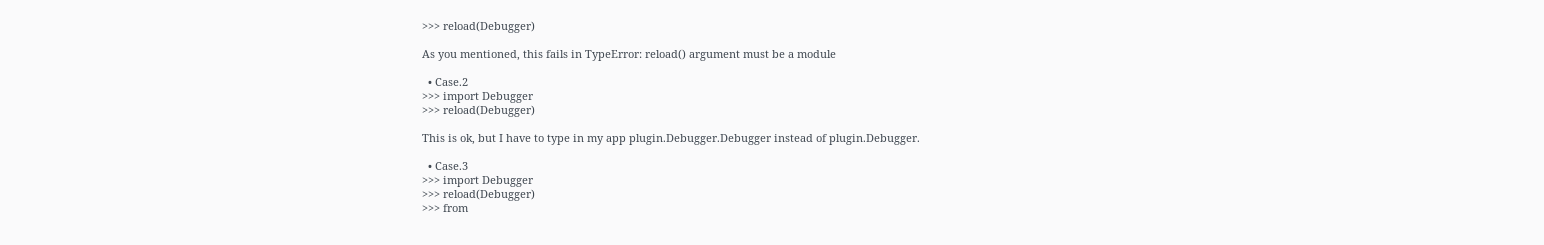>>> reload(Debugger)

As you mentioned, this fails in TypeError: reload() argument must be a module

  • Case.2
>>> import Debugger
>>> reload(Debugger)

This is ok, but I have to type in my app plugin.Debugger.Debugger instead of plugin.Debugger.

  • Case.3
>>> import Debugger
>>> reload(Debugger)
>>> from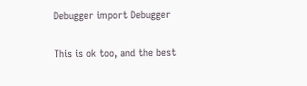Debugger import Debugger

This is ok too, and the best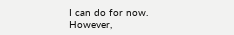I can do for now. However,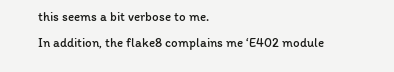this seems a bit verbose to me.
In addition, the flake8 complains me ‘E402 module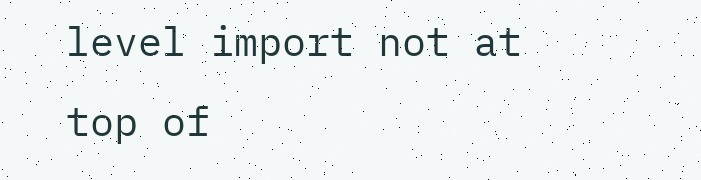level import not at top of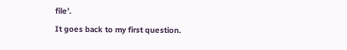file’.
It goes back to my first question.